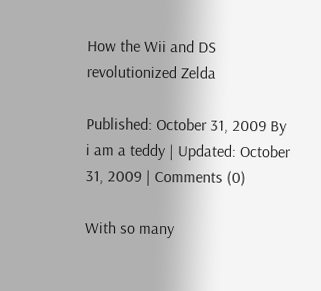How the Wii and DS revolutionized Zelda

Published: October 31, 2009 By i am a teddy | Updated: October 31, 2009 | Comments (0)

With so many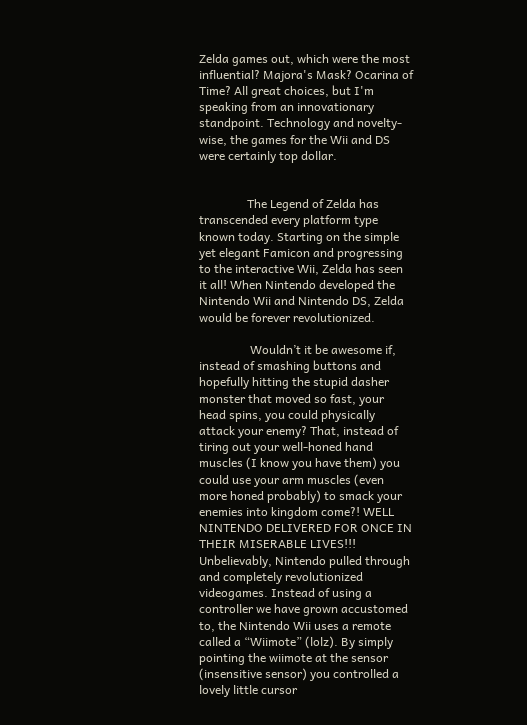Zelda games out, which were the most influential? Majora's Mask? Ocarina of Time? All great choices, but I'm speaking from an innovationary standpoint. Technology and novelty-wise, the games for the Wii and DS were certainly top dollar.


                The Legend of Zelda has transcended every platform type known today. Starting on the simple yet elegant Famicon and progressing to the interactive Wii, Zelda has seen it all! When Nintendo developed the Nintendo Wii and Nintendo DS, Zelda would be forever revolutionized.

                 Wouldn’t it be awesome if, instead of smashing buttons and hopefully hitting the stupid dasher monster that moved so fast, your head spins, you could physically attack your enemy? That, instead of tiring out your well-honed hand muscles (I know you have them) you could use your arm muscles (even more honed probably) to smack your enemies into kingdom come?! WELL NINTENDO DELIVERED FOR ONCE IN THEIR MISERABLE LIVES!!! Unbelievably, Nintendo pulled through and completely revolutionized videogames. Instead of using a controller we have grown accustomed to, the Nintendo Wii uses a remote called a “Wiimote” (lolz). By simply pointing the wiimote at the sensor (insensitive sensor) you controlled a lovely little cursor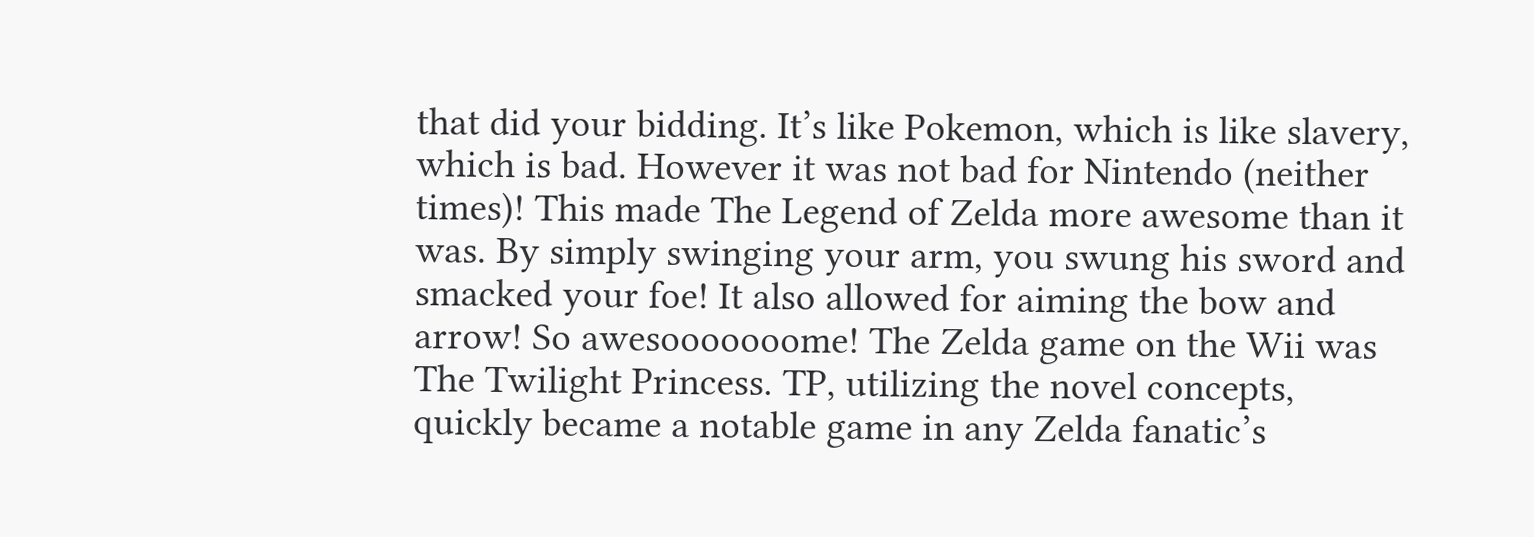that did your bidding. It’s like Pokemon, which is like slavery, which is bad. However it was not bad for Nintendo (neither times)! This made The Legend of Zelda more awesome than it was. By simply swinging your arm, you swung his sword and smacked your foe! It also allowed for aiming the bow and arrow! So awesooooooome! The Zelda game on the Wii was The Twilight Princess. TP, utilizing the novel concepts, quickly became a notable game in any Zelda fanatic’s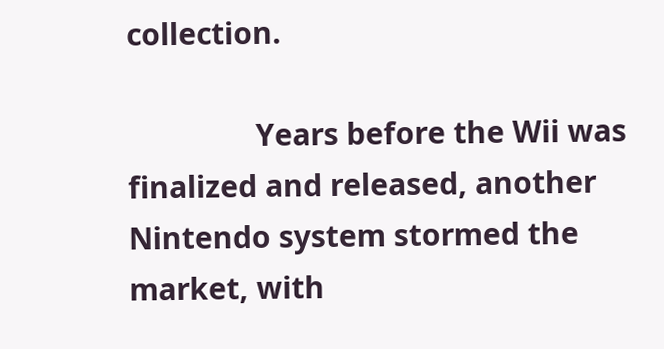collection.

                Years before the Wii was finalized and released, another Nintendo system stormed the market, with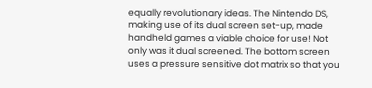equally revolutionary ideas. The Nintendo DS, making use of its dual screen set-up, made handheld games a viable choice for use! Not only was it dual screened. The bottom screen uses a pressure sensitive dot matrix so that you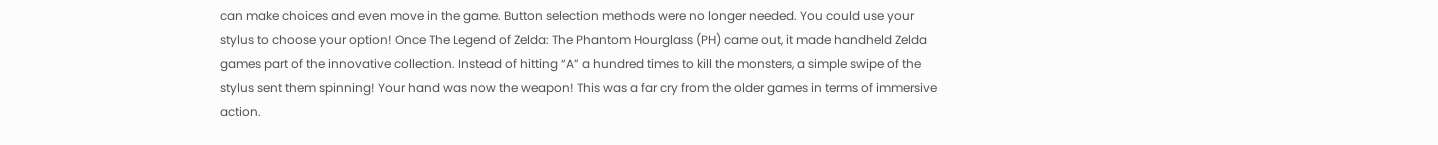can make choices and even move in the game. Button selection methods were no longer needed. You could use your stylus to choose your option! Once The Legend of Zelda: The Phantom Hourglass (PH) came out, it made handheld Zelda games part of the innovative collection. Instead of hitting “A” a hundred times to kill the monsters, a simple swipe of the stylus sent them spinning! Your hand was now the weapon! This was a far cry from the older games in terms of immersive action.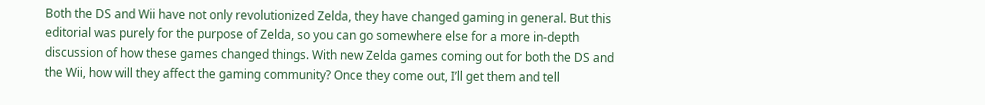Both the DS and Wii have not only revolutionized Zelda, they have changed gaming in general. But this editorial was purely for the purpose of Zelda, so you can go somewhere else for a more in-depth discussion of how these games changed things. With new Zelda games coming out for both the DS and the Wii, how will they affect the gaming community? Once they come out, I’ll get them and tell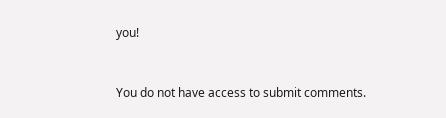you!



You do not have access to submit comments.